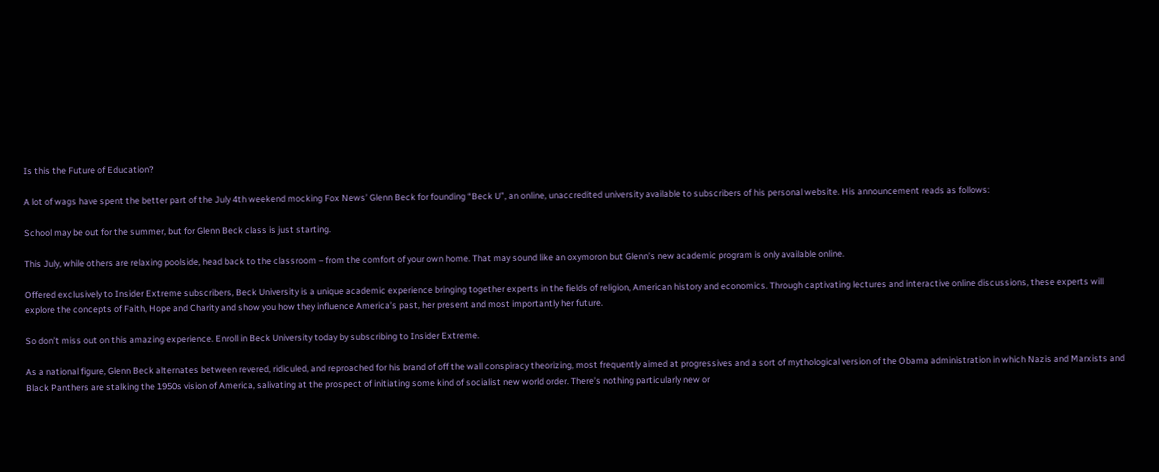Is this the Future of Education?

A lot of wags have spent the better part of the July 4th weekend mocking Fox News’ Glenn Beck for founding “Beck U”, an online, unaccredited university available to subscribers of his personal website. His announcement reads as follows:

School may be out for the summer, but for Glenn Beck class is just starting.

This July, while others are relaxing poolside, head back to the classroom – from the comfort of your own home. That may sound like an oxymoron but Glenn’s new academic program is only available online.

Offered exclusively to Insider Extreme subscribers, Beck University is a unique academic experience bringing together experts in the fields of religion, American history and economics. Through captivating lectures and interactive online discussions, these experts will explore the concepts of Faith, Hope and Charity and show you how they influence America’s past, her present and most importantly her future.

So don’t miss out on this amazing experience. Enroll in Beck University today by subscribing to Insider Extreme.

As a national figure, Glenn Beck alternates between revered, ridiculed, and reproached for his brand of off the wall conspiracy theorizing, most frequently aimed at progressives and a sort of mythological version of the Obama administration in which Nazis and Marxists and Black Panthers are stalking the 1950s vision of America, salivating at the prospect of initiating some kind of socialist new world order. There’s nothing particularly new or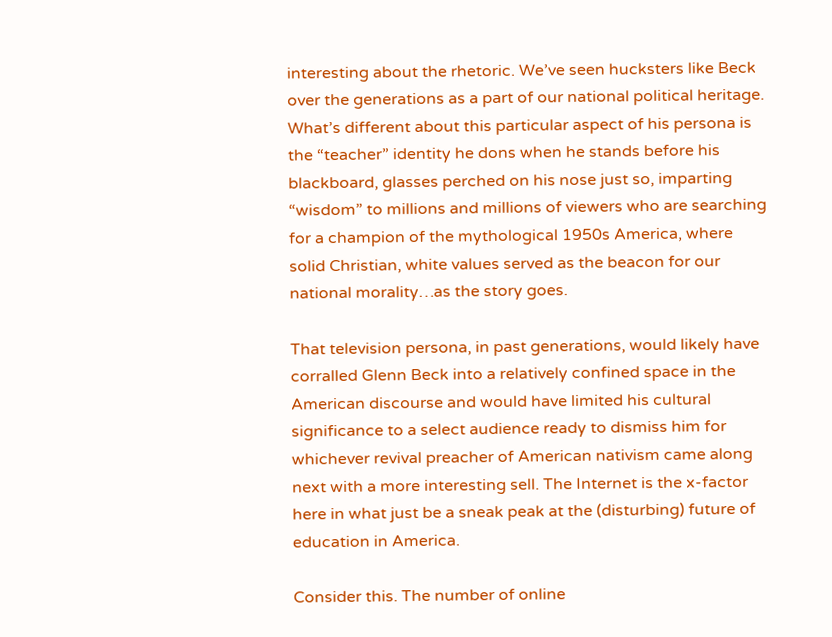interesting about the rhetoric. We’ve seen hucksters like Beck over the generations as a part of our national political heritage. What’s different about this particular aspect of his persona is the “teacher” identity he dons when he stands before his blackboard, glasses perched on his nose just so, imparting “wisdom” to millions and millions of viewers who are searching for a champion of the mythological 1950s America, where solid Christian, white values served as the beacon for our national morality…as the story goes.

That television persona, in past generations, would likely have corralled Glenn Beck into a relatively confined space in the American discourse and would have limited his cultural significance to a select audience ready to dismiss him for whichever revival preacher of American nativism came along next with a more interesting sell. The Internet is the x-factor here in what just be a sneak peak at the (disturbing) future of education in America.

Consider this. The number of online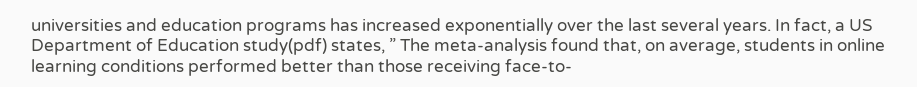universities and education programs has increased exponentially over the last several years. In fact, a US Department of Education study(pdf) states, ” The meta-analysis found that, on average, students in online learning conditions performed better than those receiving face-to-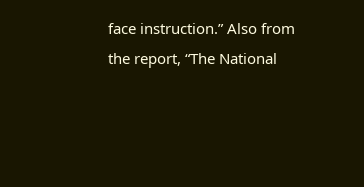face instruction.” Also from the report, “The National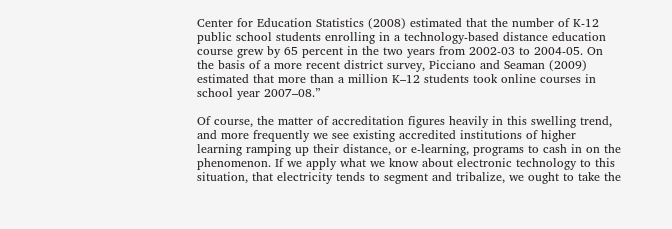Center for Education Statistics (2008) estimated that the number of K-12 public school students enrolling in a technology-based distance education course grew by 65 percent in the two years from 2002-03 to 2004-05. On the basis of a more recent district survey, Picciano and Seaman (2009) estimated that more than a million K–12 students took online courses in school year 2007–08.”

Of course, the matter of accreditation figures heavily in this swelling trend, and more frequently we see existing accredited institutions of higher learning ramping up their distance, or e-learning, programs to cash in on the phenomenon. If we apply what we know about electronic technology to this situation, that electricity tends to segment and tribalize, we ought to take the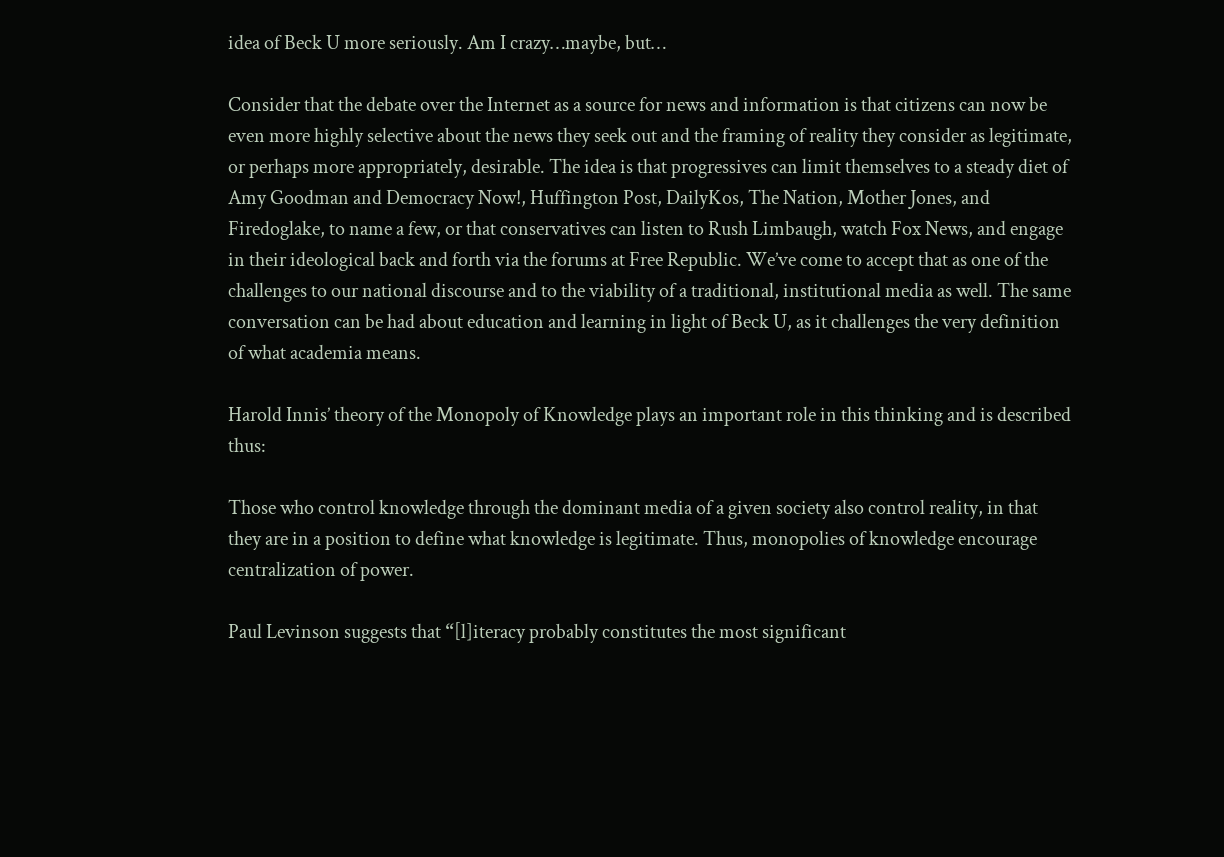idea of Beck U more seriously. Am I crazy…maybe, but…

Consider that the debate over the Internet as a source for news and information is that citizens can now be even more highly selective about the news they seek out and the framing of reality they consider as legitimate, or perhaps more appropriately, desirable. The idea is that progressives can limit themselves to a steady diet of Amy Goodman and Democracy Now!, Huffington Post, DailyKos, The Nation, Mother Jones, and Firedoglake, to name a few, or that conservatives can listen to Rush Limbaugh, watch Fox News, and engage in their ideological back and forth via the forums at Free Republic. We’ve come to accept that as one of the challenges to our national discourse and to the viability of a traditional, institutional media as well. The same conversation can be had about education and learning in light of Beck U, as it challenges the very definition of what academia means.

Harold Innis’ theory of the Monopoly of Knowledge plays an important role in this thinking and is described thus:

Those who control knowledge through the dominant media of a given society also control reality, in that they are in a position to define what knowledge is legitimate. Thus, monopolies of knowledge encourage centralization of power.

Paul Levinson suggests that “[l]iteracy probably constitutes the most significant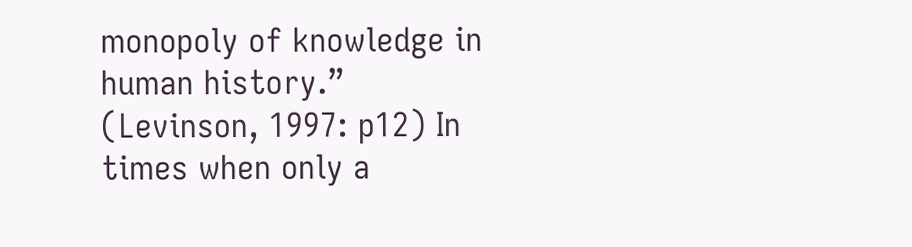monopoly of knowledge in human history.” (Levinson, 1997: p12) In times when only a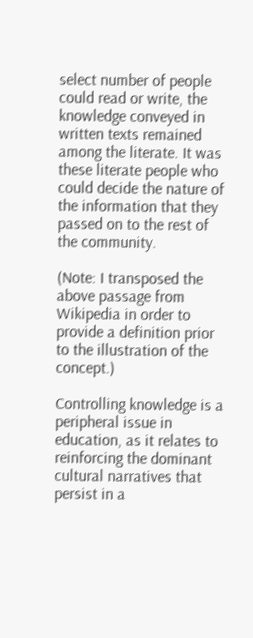select number of people could read or write, the knowledge conveyed in written texts remained among the literate. It was these literate people who could decide the nature of the information that they passed on to the rest of the community.

(Note: I transposed the above passage from Wikipedia in order to provide a definition prior to the illustration of the concept.)

Controlling knowledge is a peripheral issue in education, as it relates to reinforcing the dominant cultural narratives that persist in a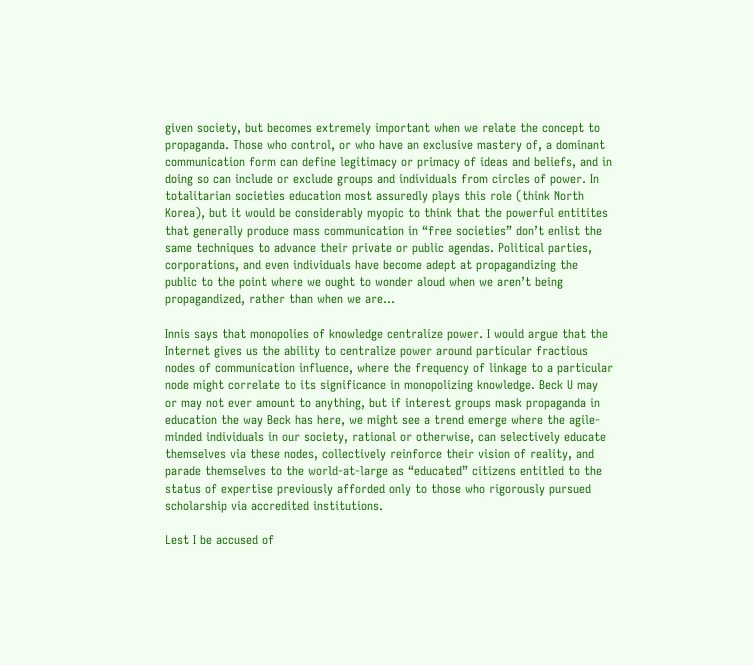given society, but becomes extremely important when we relate the concept to propaganda. Those who control, or who have an exclusive mastery of, a dominant communication form can define legitimacy or primacy of ideas and beliefs, and in doing so can include or exclude groups and individuals from circles of power. In totalitarian societies education most assuredly plays this role (think North Korea), but it would be considerably myopic to think that the powerful entitites that generally produce mass communication in “free societies” don’t enlist the same techniques to advance their private or public agendas. Political parties, corporations, and even individuals have become adept at propagandizing the public to the point where we ought to wonder aloud when we aren’t being propagandized, rather than when we are…

Innis says that monopolies of knowledge centralize power. I would argue that the Internet gives us the ability to centralize power around particular fractious nodes of communication influence, where the frequency of linkage to a particular node might correlate to its significance in monopolizing knowledge. Beck U may or may not ever amount to anything, but if interest groups mask propaganda in education the way Beck has here, we might see a trend emerge where the agile-minded individuals in our society, rational or otherwise, can selectively educate themselves via these nodes, collectively reinforce their vision of reality, and parade themselves to the world-at-large as “educated” citizens entitled to the status of expertise previously afforded only to those who rigorously pursued scholarship via accredited institutions.

Lest I be accused of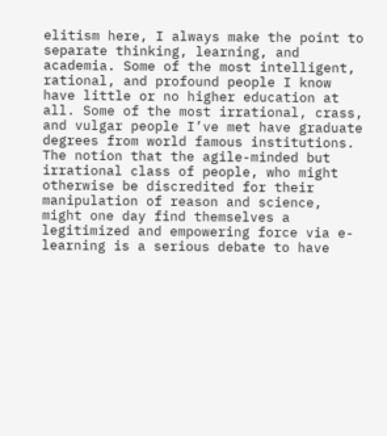elitism here, I always make the point to separate thinking, learning, and academia. Some of the most intelligent, rational, and profound people I know have little or no higher education at all. Some of the most irrational, crass, and vulgar people I’ve met have graduate degrees from world famous institutions. The notion that the agile-minded but irrational class of people, who might otherwise be discredited for their manipulation of reason and science, might one day find themselves a legitimized and empowering force via e-learning is a serious debate to have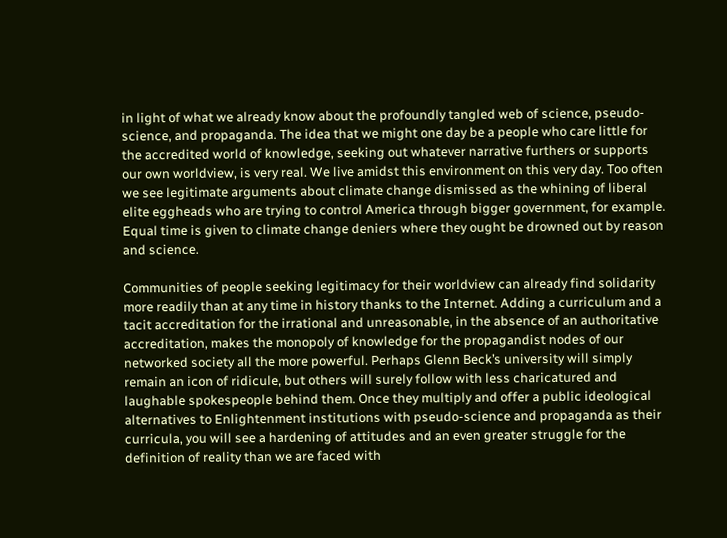in light of what we already know about the profoundly tangled web of science, pseudo-science, and propaganda. The idea that we might one day be a people who care little for the accredited world of knowledge, seeking out whatever narrative furthers or supports our own worldview, is very real. We live amidst this environment on this very day. Too often we see legitimate arguments about climate change dismissed as the whining of liberal elite eggheads who are trying to control America through bigger government, for example. Equal time is given to climate change deniers where they ought be drowned out by reason and science.

Communities of people seeking legitimacy for their worldview can already find solidarity more readily than at any time in history thanks to the Internet. Adding a curriculum and a tacit accreditation for the irrational and unreasonable, in the absence of an authoritative accreditation, makes the monopoly of knowledge for the propagandist nodes of our networked society all the more powerful. Perhaps Glenn Beck’s university will simply remain an icon of ridicule, but others will surely follow with less charicatured and laughable spokespeople behind them. Once they multiply and offer a public ideological alternatives to Enlightenment institutions with pseudo-science and propaganda as their curricula, you will see a hardening of attitudes and an even greater struggle for the definition of reality than we are faced with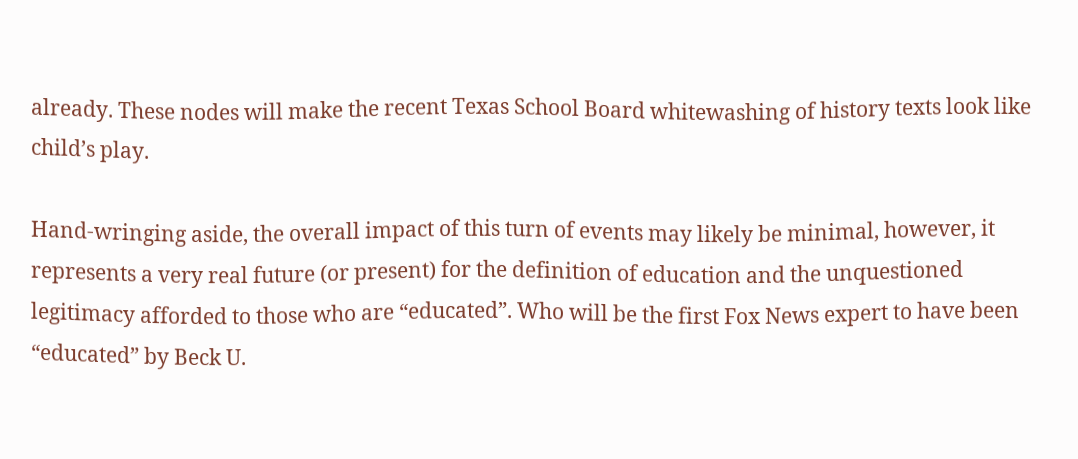already. These nodes will make the recent Texas School Board whitewashing of history texts look like child’s play.

Hand-wringing aside, the overall impact of this turn of events may likely be minimal, however, it represents a very real future (or present) for the definition of education and the unquestioned legitimacy afforded to those who are “educated”. Who will be the first Fox News expert to have been “educated” by Beck U.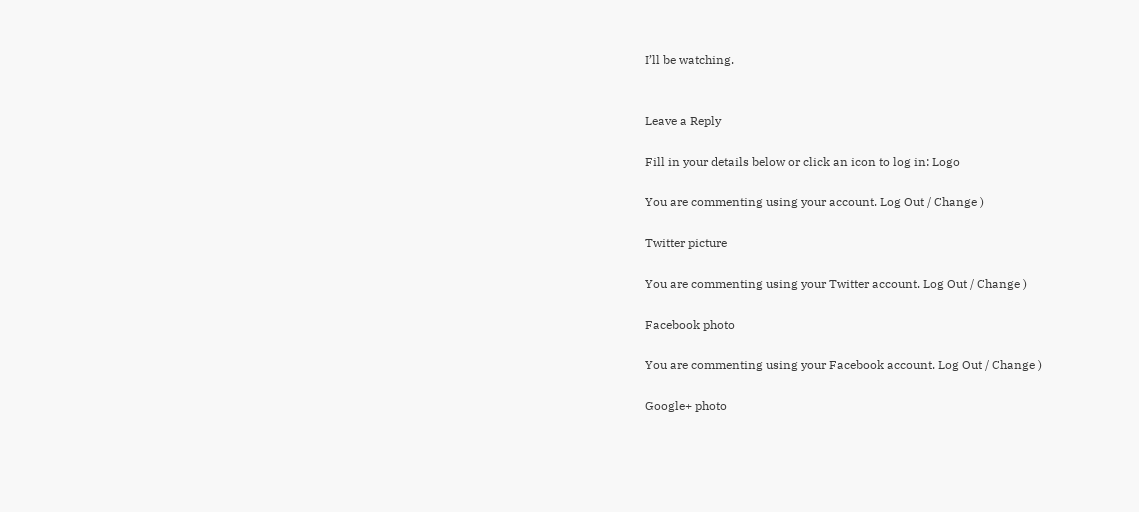I’ll be watching.


Leave a Reply

Fill in your details below or click an icon to log in: Logo

You are commenting using your account. Log Out / Change )

Twitter picture

You are commenting using your Twitter account. Log Out / Change )

Facebook photo

You are commenting using your Facebook account. Log Out / Change )

Google+ photo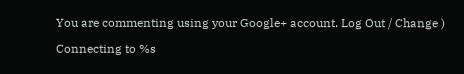You are commenting using your Google+ account. Log Out / Change )

Connecting to %s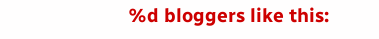%d bloggers like this: